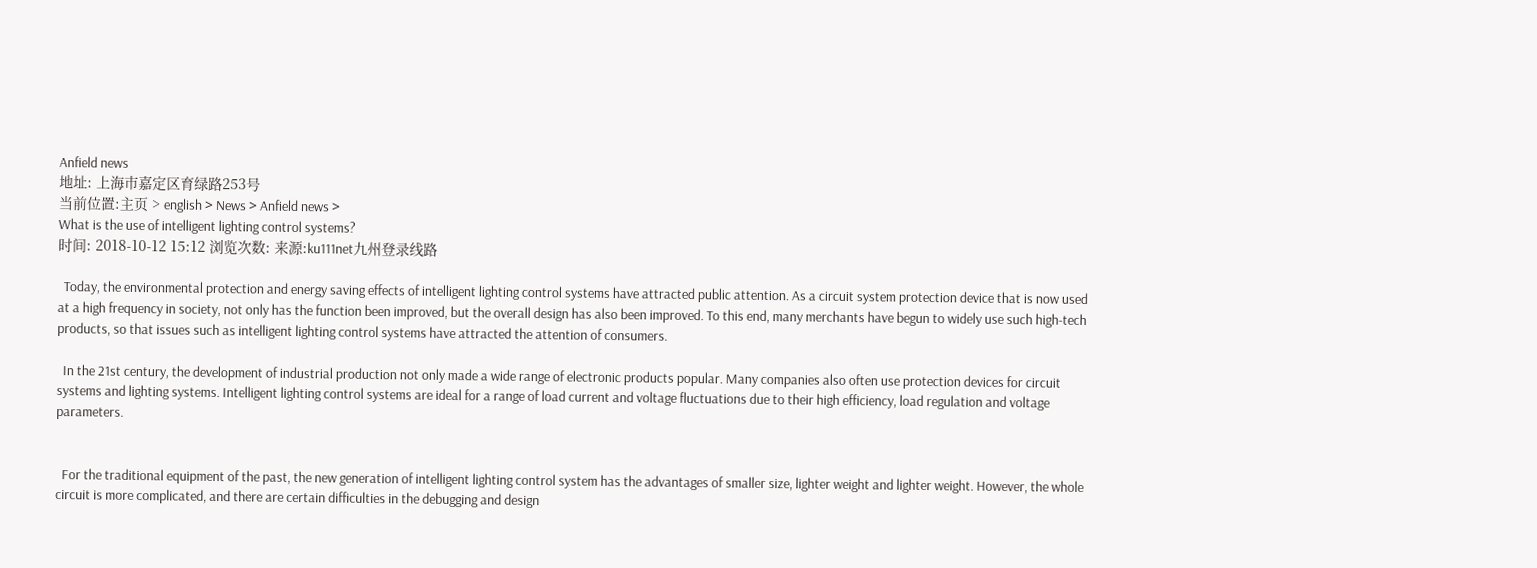Anfield news
地址: 上海市嘉定区育绿路253号
当前位置:主页 > english > News > Anfield news >
What is the use of intelligent lighting control systems?
时间: 2018-10-12 15:12 浏览次数: 来源:ku111net九州登录线路

  Today, the environmental protection and energy saving effects of intelligent lighting control systems have attracted public attention. As a circuit system protection device that is now used at a high frequency in society, not only has the function been improved, but the overall design has also been improved. To this end, many merchants have begun to widely use such high-tech products, so that issues such as intelligent lighting control systems have attracted the attention of consumers.

  In the 21st century, the development of industrial production not only made a wide range of electronic products popular. Many companies also often use protection devices for circuit systems and lighting systems. Intelligent lighting control systems are ideal for a range of load current and voltage fluctuations due to their high efficiency, load regulation and voltage parameters.


  For the traditional equipment of the past, the new generation of intelligent lighting control system has the advantages of smaller size, lighter weight and lighter weight. However, the whole circuit is more complicated, and there are certain difficulties in the debugging and design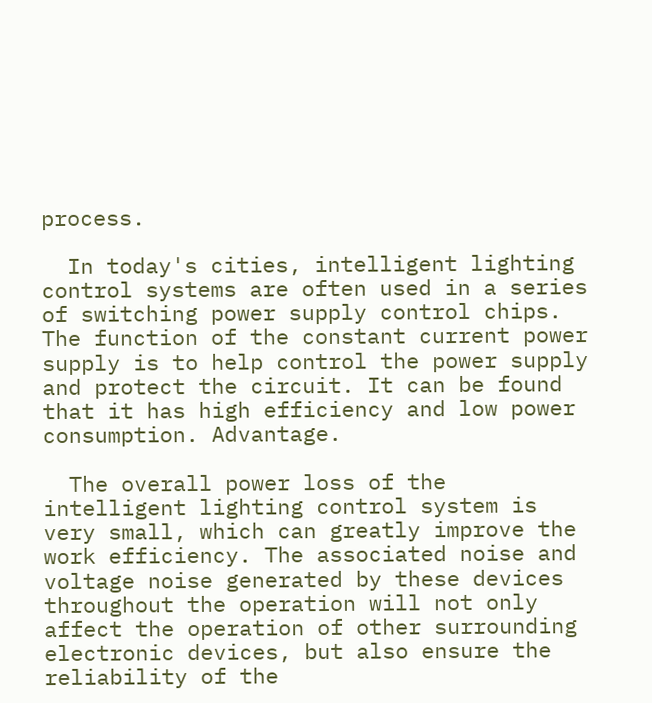process.

  In today's cities, intelligent lighting control systems are often used in a series of switching power supply control chips. The function of the constant current power supply is to help control the power supply and protect the circuit. It can be found that it has high efficiency and low power consumption. Advantage.

  The overall power loss of the intelligent lighting control system is very small, which can greatly improve the work efficiency. The associated noise and voltage noise generated by these devices throughout the operation will not only affect the operation of other surrounding electronic devices, but also ensure the reliability of the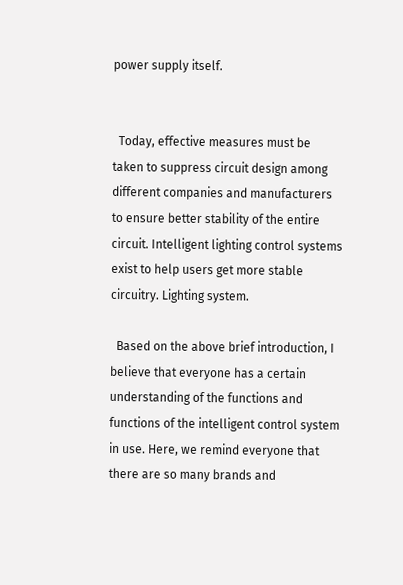power supply itself.


  Today, effective measures must be taken to suppress circuit design among different companies and manufacturers to ensure better stability of the entire circuit. Intelligent lighting control systems exist to help users get more stable circuitry. Lighting system.

  Based on the above brief introduction, I believe that everyone has a certain understanding of the functions and functions of the intelligent control system in use. Here, we remind everyone that there are so many brands and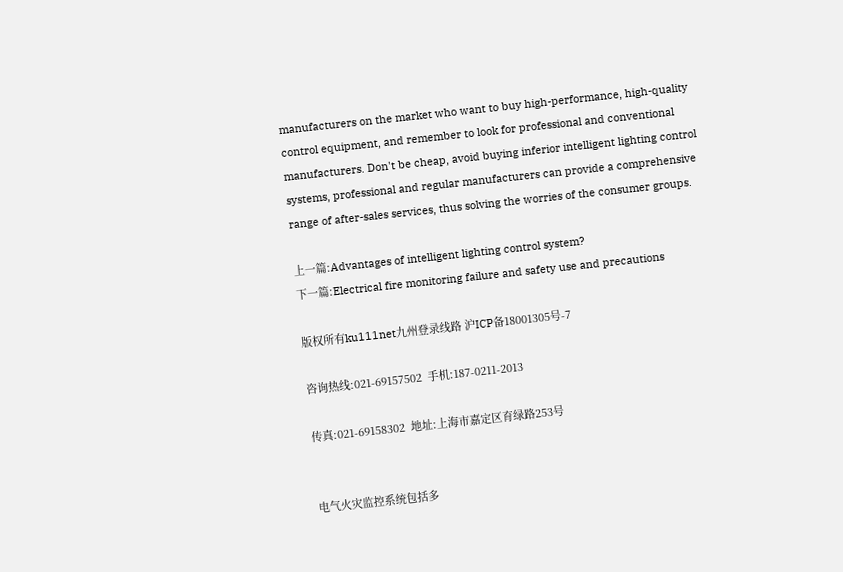manufacturers on the market who want to buy high-performance, high-quality control equipment, and remember to look for professional and conventional manufacturers. Don't be cheap, avoid buying inferior intelligent lighting control systems, professional and regular manufacturers can provide a comprehensive range of after-sales services, thus solving the worries of the consumer groups.

上一篇:Advantages of intelligent lighting control system?
下一篇:Electrical fire monitoring failure and safety use and precautions

版权所有ku111net九州登录线路 沪ICP备18001305号-7

咨询热线:021-69157502  手机:187-0211-2013

传真:021-69158302  地址:上海市嘉定区育绿路253号


电气火灾监控系统包括多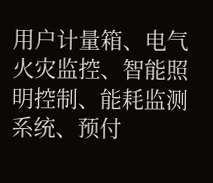用户计量箱、电气火灾监控、智能照明控制、能耗监测系统、预付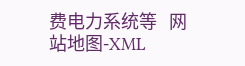费电力系统等   网站地图-XML